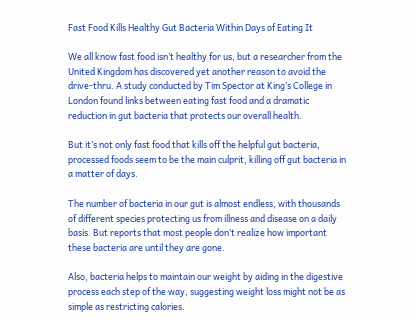Fast Food Kills Healthy Gut Bacteria Within Days of Eating It

We all know fast food isn’t healthy for us, but a researcher from the United Kingdom has discovered yet another reason to avoid the drive-thru. A study conducted by Tim Spector at King’s College in London found links between eating fast food and a dramatic reduction in gut bacteria that protects our overall health.

But it’s not only fast food that kills off the helpful gut bacteria, processed foods seem to be the main culprit, killing off gut bacteria in a matter of days.

The number of bacteria in our gut is almost endless, with thousands of different species protecting us from illness and disease on a daily basis. But reports that most people don’t realize how important these bacteria are until they are gone.

Also, bacteria helps to maintain our weight by aiding in the digestive process each step of the way, suggesting weight loss might not be as simple as restricting calories.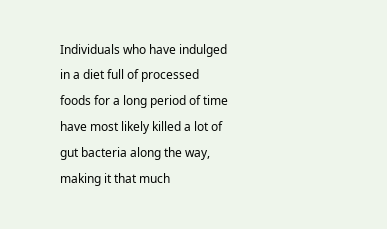Individuals who have indulged in a diet full of processed foods for a long period of time have most likely killed a lot of gut bacteria along the way, making it that much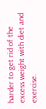harder to get rid of the excess weight with diet and exercise.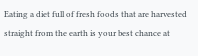Eating a diet full of fresh foods that are harvested straight from the earth is your best chance at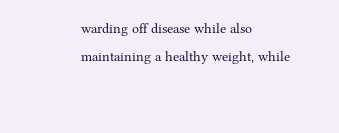warding off disease while also maintaining a healthy weight, while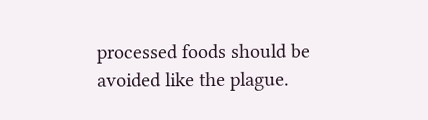processed foods should be avoided like the plague.